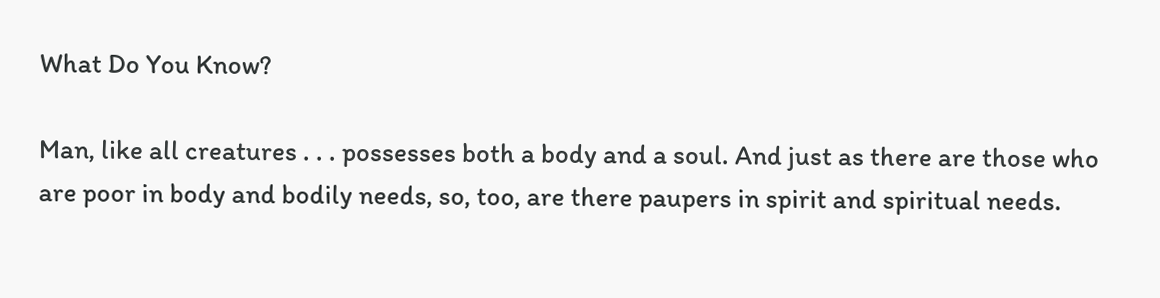What Do You Know?

Man, like all creatures . . . possesses both a body and a soul. And just as there are those who are poor in body and bodily needs, so, too, are there paupers in spirit and spiritual needs.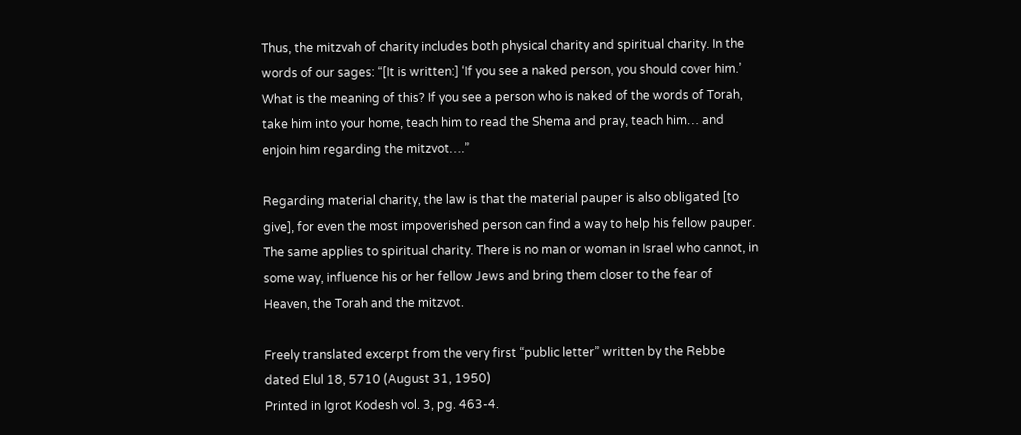Thus, the mitzvah of charity includes both physical charity and spiritual charity. In the words of our sages: “[It is written:] ‘If you see a naked person, you should cover him.’ What is the meaning of this? If you see a person who is naked of the words of Torah, take him into your home, teach him to read the Shema and pray, teach him… and enjoin him regarding the mitzvot….”

Regarding material charity, the law is that the material pauper is also obligated [to give], for even the most impoverished person can find a way to help his fellow pauper. The same applies to spiritual charity. There is no man or woman in Israel who cannot, in some way, influence his or her fellow Jews and bring them closer to the fear of Heaven, the Torah and the mitzvot.

Freely translated excerpt from the very first “public letter” written by the Rebbe
dated Elul 18, 5710 (August 31, 1950)
Printed in Igrot Kodesh vol. 3, pg. 463-4.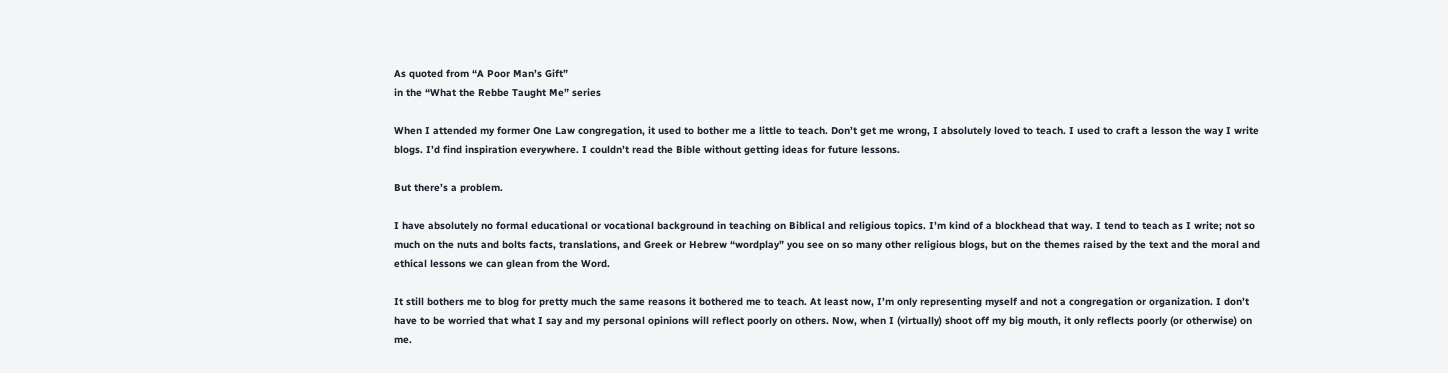As quoted from “A Poor Man’s Gift”
in the “What the Rebbe Taught Me” series

When I attended my former One Law congregation, it used to bother me a little to teach. Don’t get me wrong, I absolutely loved to teach. I used to craft a lesson the way I write blogs. I’d find inspiration everywhere. I couldn’t read the Bible without getting ideas for future lessons.

But there’s a problem.

I have absolutely no formal educational or vocational background in teaching on Biblical and religious topics. I’m kind of a blockhead that way. I tend to teach as I write; not so much on the nuts and bolts facts, translations, and Greek or Hebrew “wordplay” you see on so many other religious blogs, but on the themes raised by the text and the moral and ethical lessons we can glean from the Word.

It still bothers me to blog for pretty much the same reasons it bothered me to teach. At least now, I’m only representing myself and not a congregation or organization. I don’t have to be worried that what I say and my personal opinions will reflect poorly on others. Now, when I (virtually) shoot off my big mouth, it only reflects poorly (or otherwise) on me.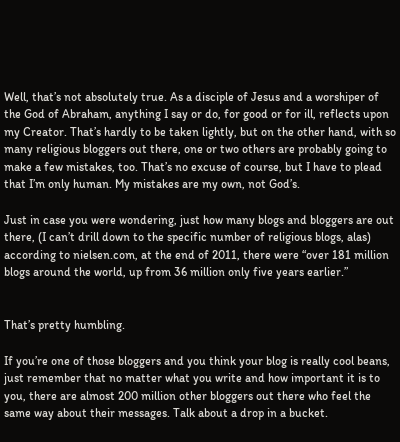Well, that’s not absolutely true. As a disciple of Jesus and a worshiper of the God of Abraham, anything I say or do, for good or for ill, reflects upon my Creator. That’s hardly to be taken lightly, but on the other hand, with so many religious bloggers out there, one or two others are probably going to make a few mistakes, too. That’s no excuse of course, but I have to plead that I’m only human. My mistakes are my own, not God’s.

Just in case you were wondering, just how many blogs and bloggers are out there, (I can’t drill down to the specific number of religious blogs, alas) according to nielsen.com, at the end of 2011, there were “over 181 million blogs around the world, up from 36 million only five years earlier.”


That’s pretty humbling.

If you’re one of those bloggers and you think your blog is really cool beans, just remember that no matter what you write and how important it is to you, there are almost 200 million other bloggers out there who feel the same way about their messages. Talk about a drop in a bucket.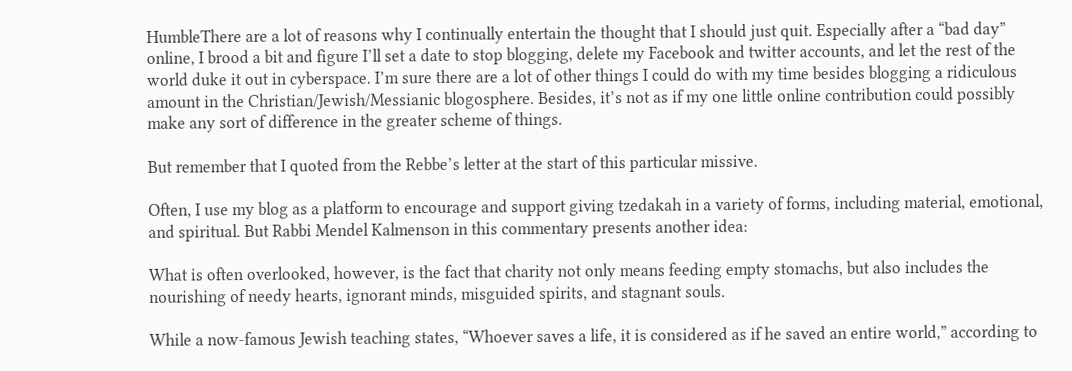HumbleThere are a lot of reasons why I continually entertain the thought that I should just quit. Especially after a “bad day” online, I brood a bit and figure I’ll set a date to stop blogging, delete my Facebook and twitter accounts, and let the rest of the world duke it out in cyberspace. I’m sure there are a lot of other things I could do with my time besides blogging a ridiculous amount in the Christian/Jewish/Messianic blogosphere. Besides, it’s not as if my one little online contribution could possibly make any sort of difference in the greater scheme of things.

But remember that I quoted from the Rebbe’s letter at the start of this particular missive.

Often, I use my blog as a platform to encourage and support giving tzedakah in a variety of forms, including material, emotional, and spiritual. But Rabbi Mendel Kalmenson in this commentary presents another idea:

What is often overlooked, however, is the fact that charity not only means feeding empty stomachs, but also includes the nourishing of needy hearts, ignorant minds, misguided spirits, and stagnant souls.

While a now-famous Jewish teaching states, “Whoever saves a life, it is considered as if he saved an entire world,” according to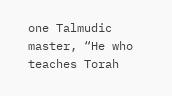one Talmudic master, “He who teaches Torah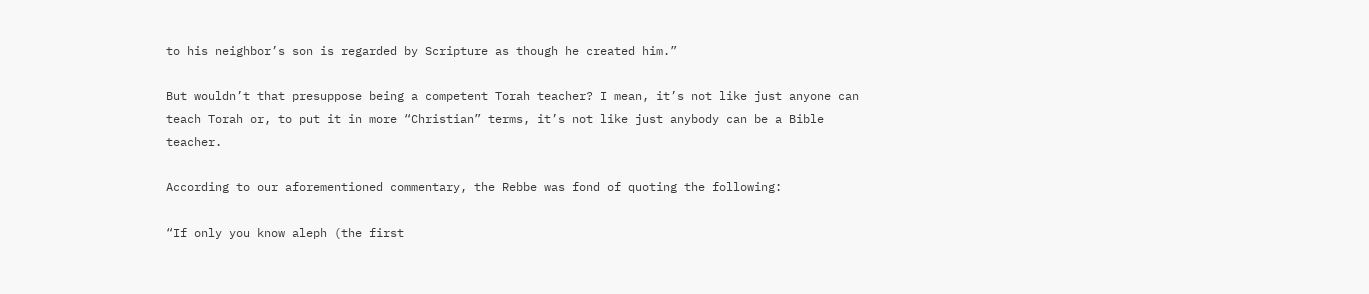to his neighbor’s son is regarded by Scripture as though he created him.”

But wouldn’t that presuppose being a competent Torah teacher? I mean, it’s not like just anyone can teach Torah or, to put it in more “Christian” terms, it’s not like just anybody can be a Bible teacher.

According to our aforementioned commentary, the Rebbe was fond of quoting the following:

“If only you know aleph (the first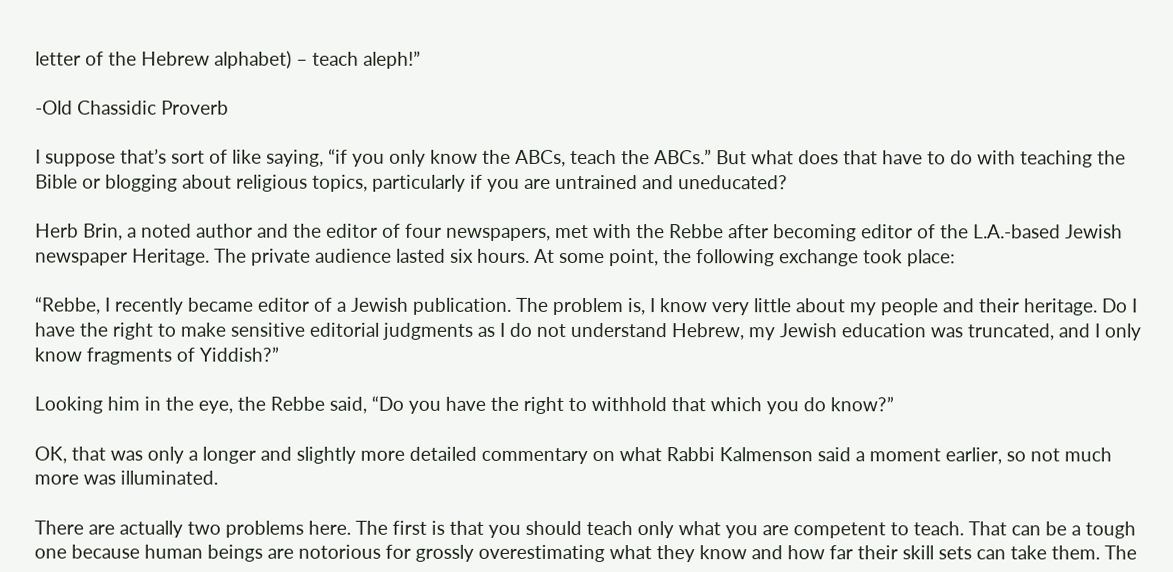letter of the Hebrew alphabet) – teach aleph!”

-Old Chassidic Proverb

I suppose that’s sort of like saying, “if you only know the ABCs, teach the ABCs.” But what does that have to do with teaching the Bible or blogging about religious topics, particularly if you are untrained and uneducated?

Herb Brin, a noted author and the editor of four newspapers, met with the Rebbe after becoming editor of the L.A.-based Jewish newspaper Heritage. The private audience lasted six hours. At some point, the following exchange took place:

“Rebbe, I recently became editor of a Jewish publication. The problem is, I know very little about my people and their heritage. Do I have the right to make sensitive editorial judgments as I do not understand Hebrew, my Jewish education was truncated, and I only know fragments of Yiddish?”

Looking him in the eye, the Rebbe said, “Do you have the right to withhold that which you do know?”

OK, that was only a longer and slightly more detailed commentary on what Rabbi Kalmenson said a moment earlier, so not much more was illuminated.

There are actually two problems here. The first is that you should teach only what you are competent to teach. That can be a tough one because human beings are notorious for grossly overestimating what they know and how far their skill sets can take them. The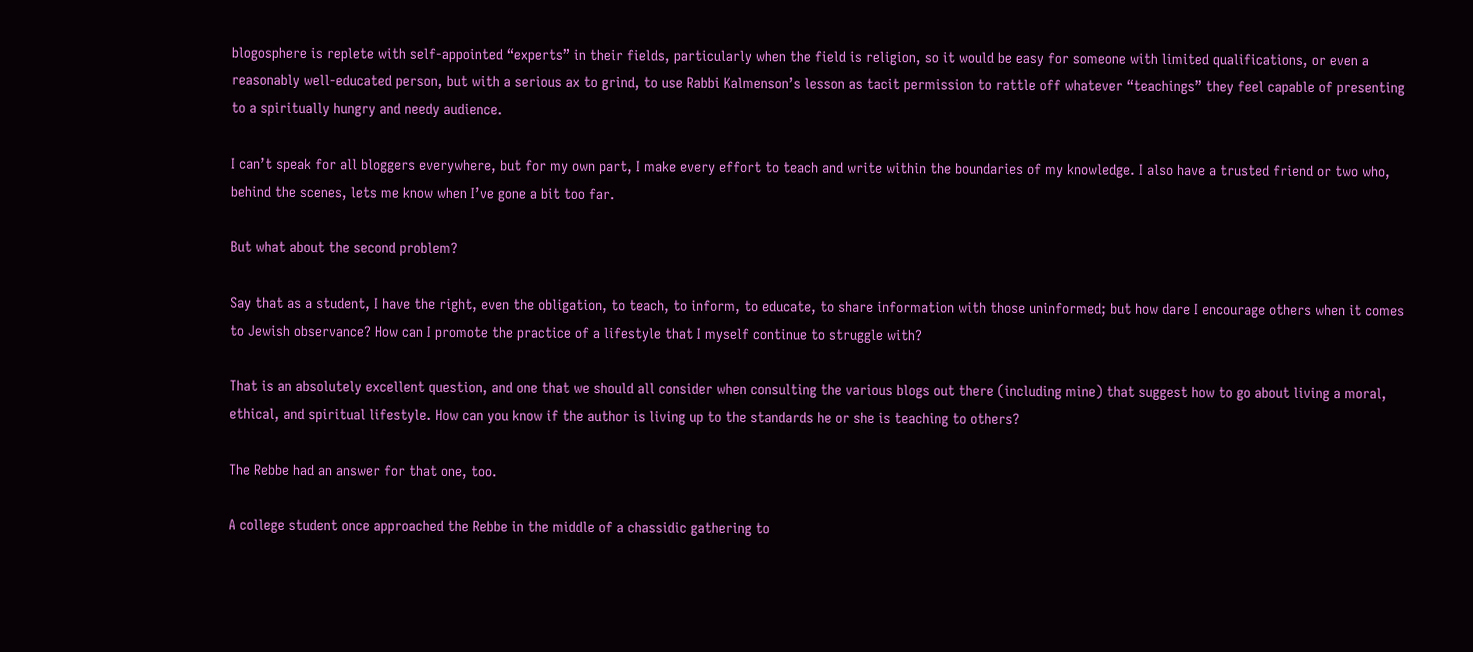blogosphere is replete with self-appointed “experts” in their fields, particularly when the field is religion, so it would be easy for someone with limited qualifications, or even a reasonably well-educated person, but with a serious ax to grind, to use Rabbi Kalmenson’s lesson as tacit permission to rattle off whatever “teachings” they feel capable of presenting to a spiritually hungry and needy audience.

I can’t speak for all bloggers everywhere, but for my own part, I make every effort to teach and write within the boundaries of my knowledge. I also have a trusted friend or two who, behind the scenes, lets me know when I’ve gone a bit too far.

But what about the second problem?

Say that as a student, I have the right, even the obligation, to teach, to inform, to educate, to share information with those uninformed; but how dare I encourage others when it comes to Jewish observance? How can I promote the practice of a lifestyle that I myself continue to struggle with?

That is an absolutely excellent question, and one that we should all consider when consulting the various blogs out there (including mine) that suggest how to go about living a moral, ethical, and spiritual lifestyle. How can you know if the author is living up to the standards he or she is teaching to others?

The Rebbe had an answer for that one, too.

A college student once approached the Rebbe in the middle of a chassidic gathering to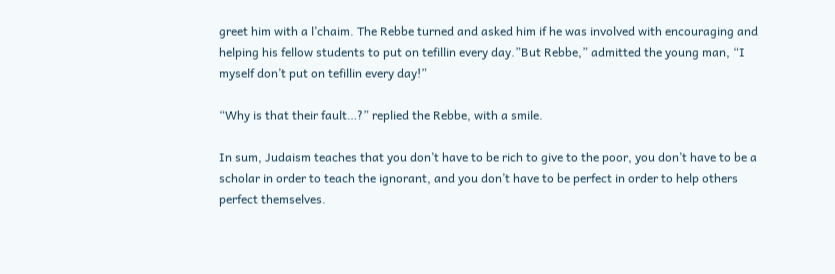greet him with a l’chaim. The Rebbe turned and asked him if he was involved with encouraging and helping his fellow students to put on tefillin every day.”But Rebbe,” admitted the young man, “I myself don’t put on tefillin every day!”

“Why is that their fault…?” replied the Rebbe, with a smile.

In sum, Judaism teaches that you don’t have to be rich to give to the poor, you don’t have to be a scholar in order to teach the ignorant, and you don’t have to be perfect in order to help others perfect themselves.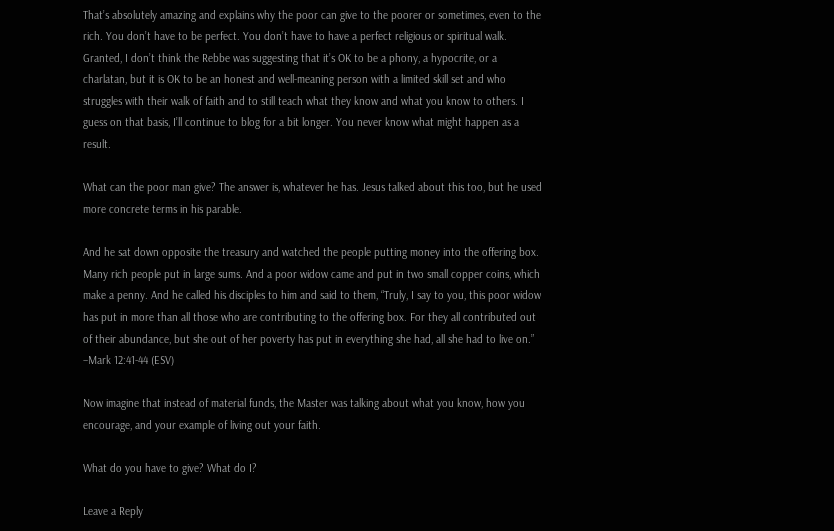That’s absolutely amazing and explains why the poor can give to the poorer or sometimes, even to the rich. You don’t have to be perfect. You don’t have to have a perfect religious or spiritual walk. Granted, I don’t think the Rebbe was suggesting that it’s OK to be a phony, a hypocrite, or a charlatan, but it is OK to be an honest and well-meaning person with a limited skill set and who struggles with their walk of faith and to still teach what they know and what you know to others. I guess on that basis, I’ll continue to blog for a bit longer. You never know what might happen as a result.

What can the poor man give? The answer is, whatever he has. Jesus talked about this too, but he used more concrete terms in his parable.

And he sat down opposite the treasury and watched the people putting money into the offering box. Many rich people put in large sums. And a poor widow came and put in two small copper coins, which make a penny. And he called his disciples to him and said to them, “Truly, I say to you, this poor widow has put in more than all those who are contributing to the offering box. For they all contributed out of their abundance, but she out of her poverty has put in everything she had, all she had to live on.” –Mark 12:41-44 (ESV)

Now imagine that instead of material funds, the Master was talking about what you know, how you encourage, and your example of living out your faith.

What do you have to give? What do I?

Leave a Reply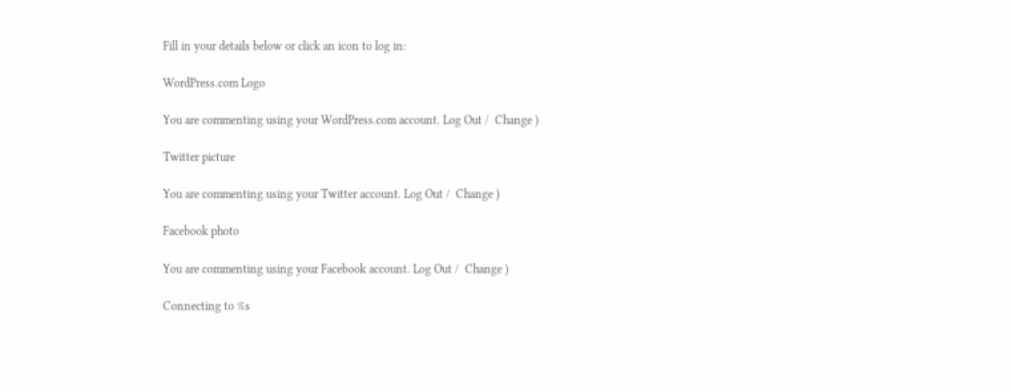Fill in your details below or click an icon to log in:

WordPress.com Logo

You are commenting using your WordPress.com account. Log Out /  Change )

Twitter picture

You are commenting using your Twitter account. Log Out /  Change )

Facebook photo

You are commenting using your Facebook account. Log Out /  Change )

Connecting to %s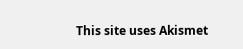This site uses Akismet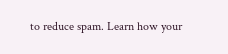to reduce spam. Learn how your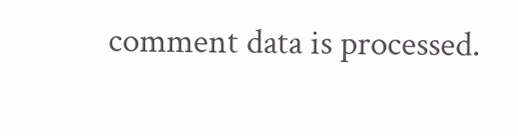comment data is processed.